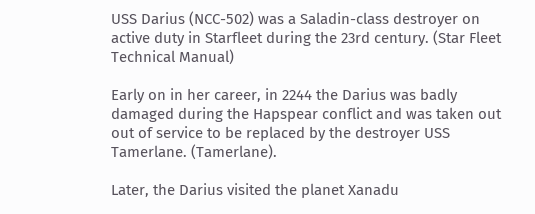USS Darius (NCC-502) was a Saladin-class destroyer on active duty in Starfleet during the 23rd century. (Star Fleet Technical Manual)

Early on in her career, in 2244 the Darius was badly damaged during the Hapspear conflict and was taken out out of service to be replaced by the destroyer USS Tamerlane. (Tamerlane).

Later, the Darius visited the planet Xanadu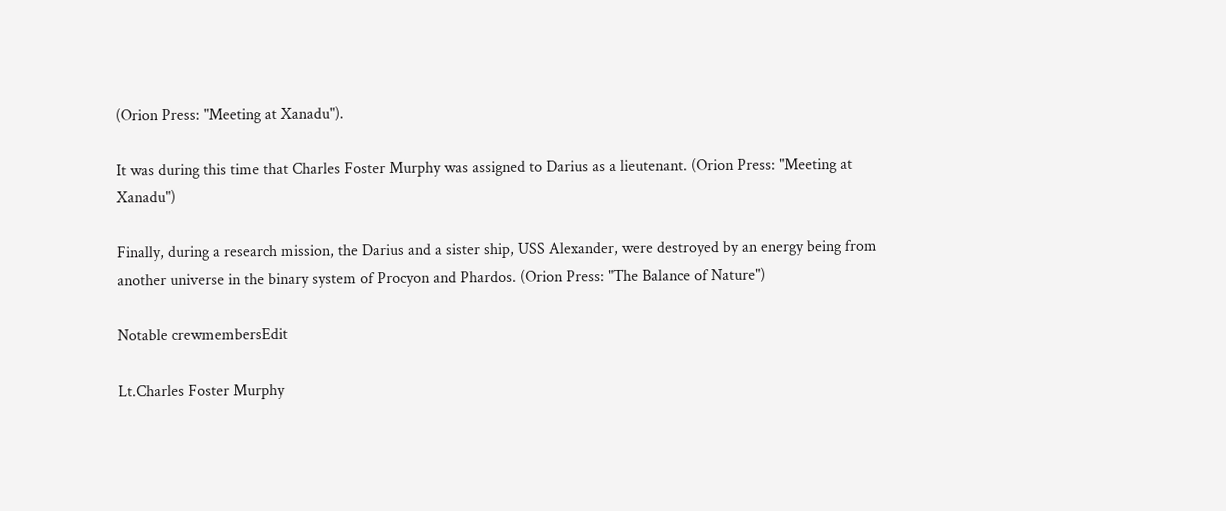(Orion Press: "Meeting at Xanadu").

It was during this time that Charles Foster Murphy was assigned to Darius as a lieutenant. (Orion Press: "Meeting at Xanadu")

Finally, during a research mission, the Darius and a sister ship, USS Alexander, were destroyed by an energy being from another universe in the binary system of Procyon and Phardos. (Orion Press: "The Balance of Nature")

Notable crewmembersEdit

Lt.Charles Foster Murphy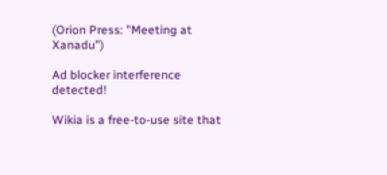(Orion Press: "Meeting at Xanadu")

Ad blocker interference detected!

Wikia is a free-to-use site that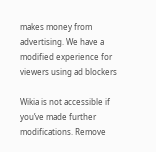makes money from advertising. We have a modified experience for viewers using ad blockers

Wikia is not accessible if you’ve made further modifications. Remove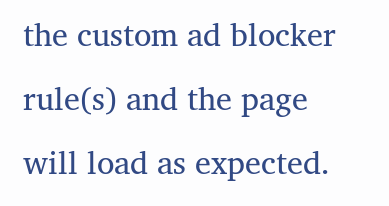the custom ad blocker rule(s) and the page will load as expected.